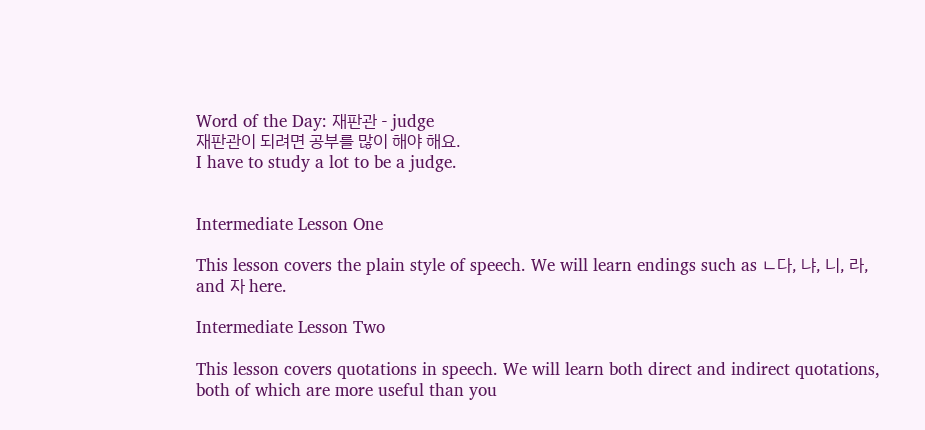Word of the Day: 재판관 - judge
재판관이 되려면 공부를 많이 해야 해요.
I have to study a lot to be a judge.


Intermediate Lesson One

This lesson covers the plain style of speech. We will learn endings such as ㄴ다, 냐, 니, 라, and 자 here.

Intermediate Lesson Two

This lesson covers quotations in speech. We will learn both direct and indirect quotations, both of which are more useful than you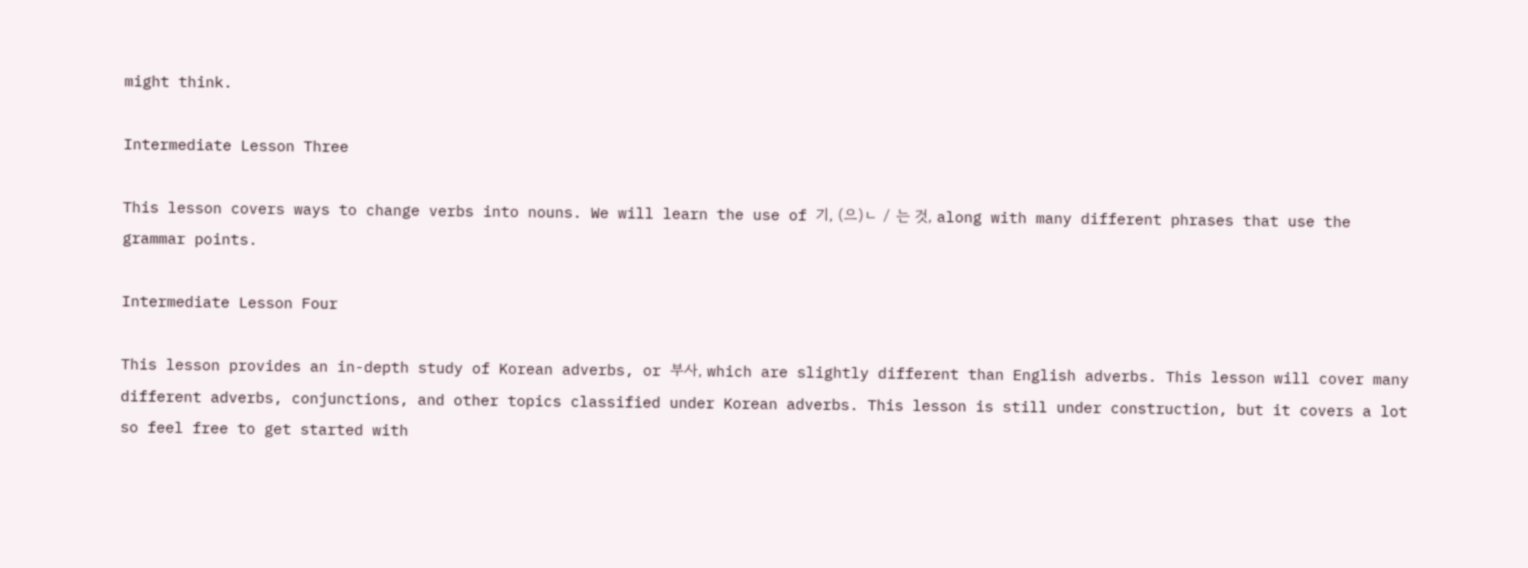might think.

Intermediate Lesson Three

This lesson covers ways to change verbs into nouns. We will learn the use of 기, (으)ㄴ / 는 것, along with many different phrases that use the grammar points.

Intermediate Lesson Four

This lesson provides an in-depth study of Korean adverbs, or 부사, which are slightly different than English adverbs. This lesson will cover many different adverbs, conjunctions, and other topics classified under Korean adverbs. This lesson is still under construction, but it covers a lot so feel free to get started with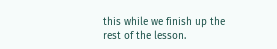this while we finish up the rest of the lesson.